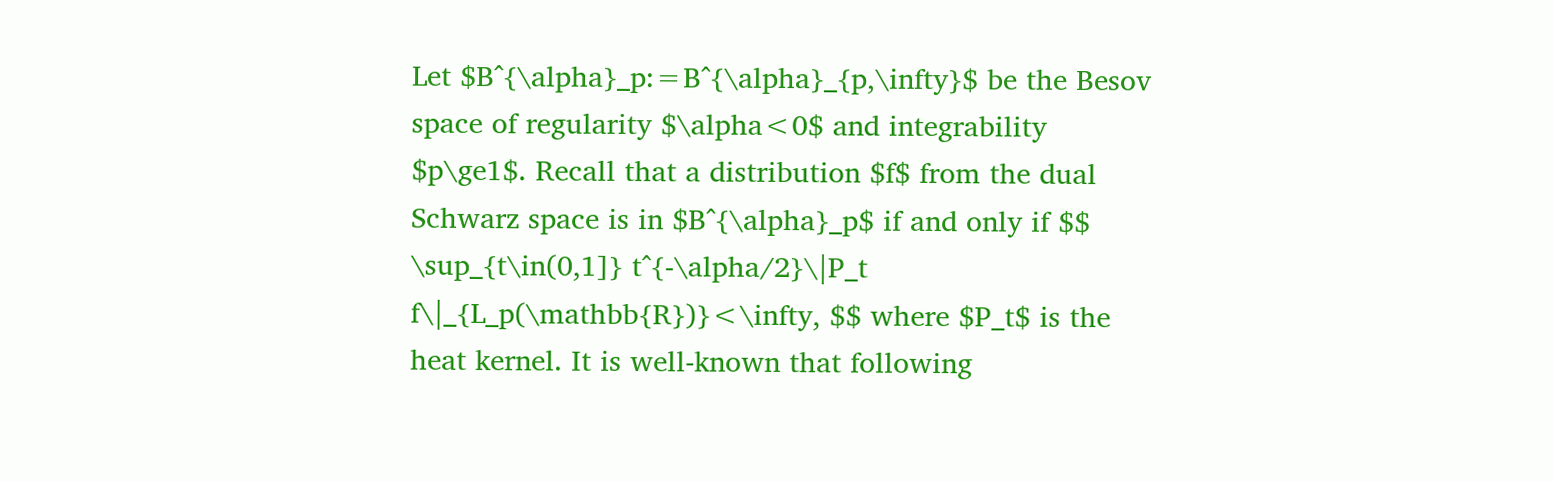Let $B^{\alpha}_p:=B^{\alpha}_{p,\infty}$ be the Besov space of regularity $\alpha<0$ and integrability $p\ge1$. Recall that a distribution $f$ from the dual Schwarz space is in $B^{\alpha}_p$ if and only if $$ \sup_{t\in(0,1]} t^{-\alpha/2}\|P_t f\|_{L_p(\mathbb{R})}<\infty, $$ where $P_t$ is the heat kernel. It is well-known that following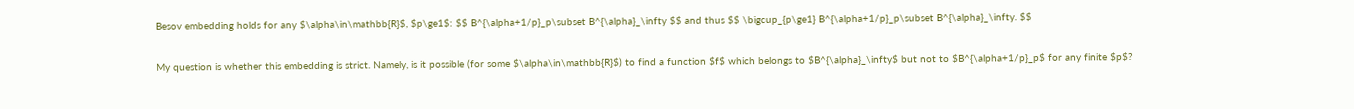Besov embedding holds for any $\alpha\in\mathbb{R}$, $p\ge1$: $$ B^{\alpha+1/p}_p\subset B^{\alpha}_\infty $$ and thus $$ \bigcup_{p\ge1} B^{\alpha+1/p}_p\subset B^{\alpha}_\infty. $$

My question is whether this embedding is strict. Namely, is it possible (for some $\alpha\in\mathbb{R}$) to find a function $f$ which belongs to $B^{\alpha}_\infty$ but not to $B^{\alpha+1/p}_p$ for any finite $p$?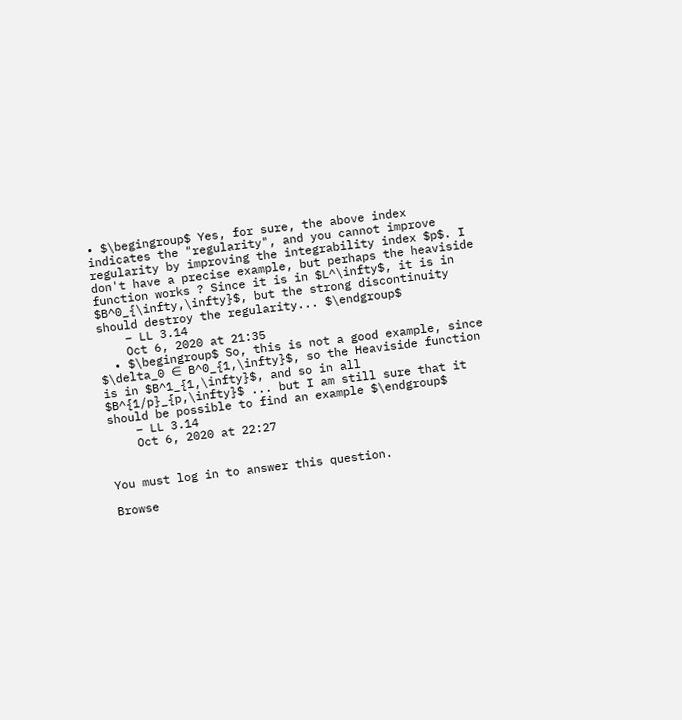• $\begingroup$ Yes, for sure, the above index indicates the "regularity", and you cannot improve regularity by improving the integrability index $p$. I don't have a precise example, but perhaps the heaviside function works ? Since it is in $L^\infty$, it is in $B^0_{\infty,\infty}$, but the strong discontinuity should destroy the regularity... $\endgroup$
    – LL 3.14
    Oct 6, 2020 at 21:35
  • $\begingroup$ So, this is not a good example, since $\delta_0 ∈ B^0_{1,\infty}$, so the Heaviside function is in $B^1_{1,\infty}$, and so in all $B^{1/p}_{p,\infty}$ ... but I am still sure that it should be possible to find an example $\endgroup$
    – LL 3.14
    Oct 6, 2020 at 22:27


You must log in to answer this question.

Browse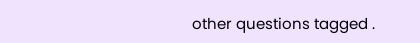other questions tagged .